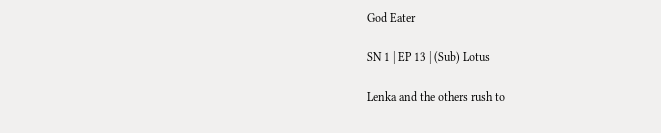God Eater

SN 1 | EP 13 | (Sub) Lotus

Lenka and the others rush to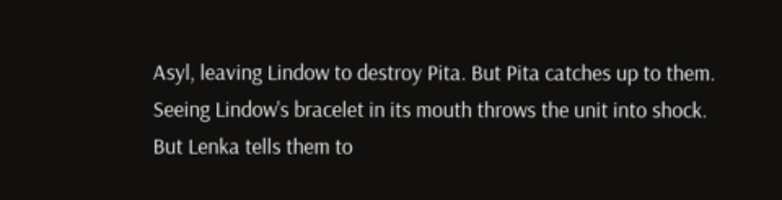Asyl, leaving Lindow to destroy Pita. But Pita catches up to them. Seeing Lindow's bracelet in its mouth throws the unit into shock. But Lenka tells them to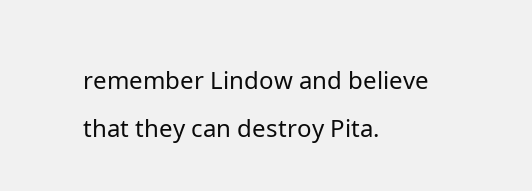remember Lindow and believe that they can destroy Pita.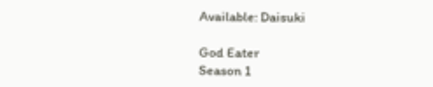Available: Daisuki

God Eater
Season 1